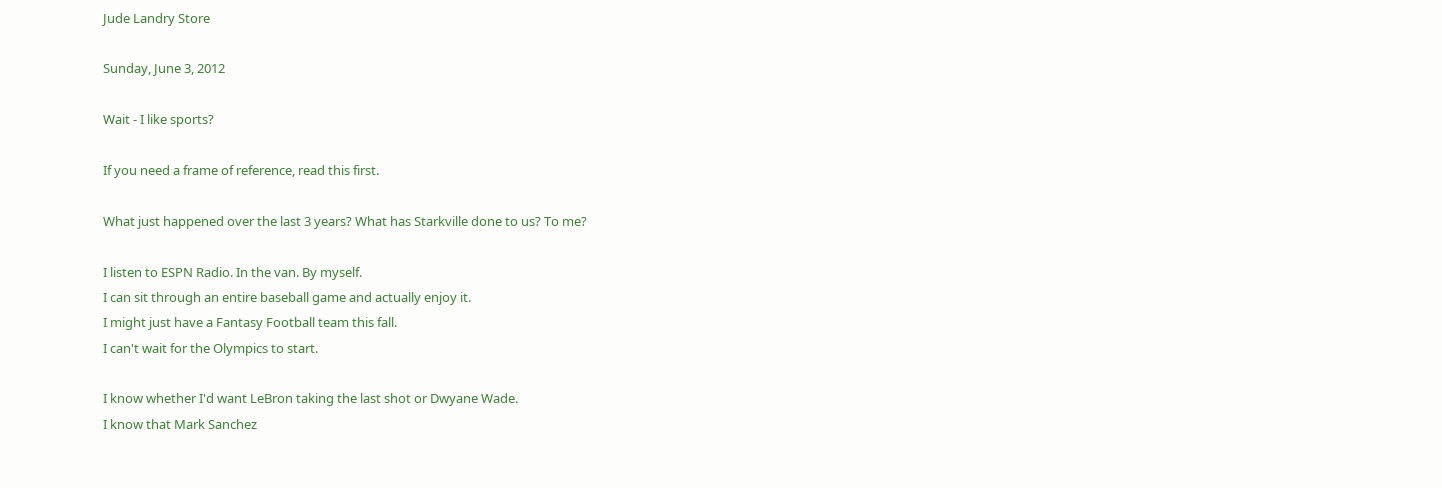Jude Landry Store

Sunday, June 3, 2012

Wait - I like sports?

If you need a frame of reference, read this first.

What just happened over the last 3 years? What has Starkville done to us? To me?

I listen to ESPN Radio. In the van. By myself.
I can sit through an entire baseball game and actually enjoy it.
I might just have a Fantasy Football team this fall.
I can't wait for the Olympics to start.

I know whether I'd want LeBron taking the last shot or Dwyane Wade.
I know that Mark Sanchez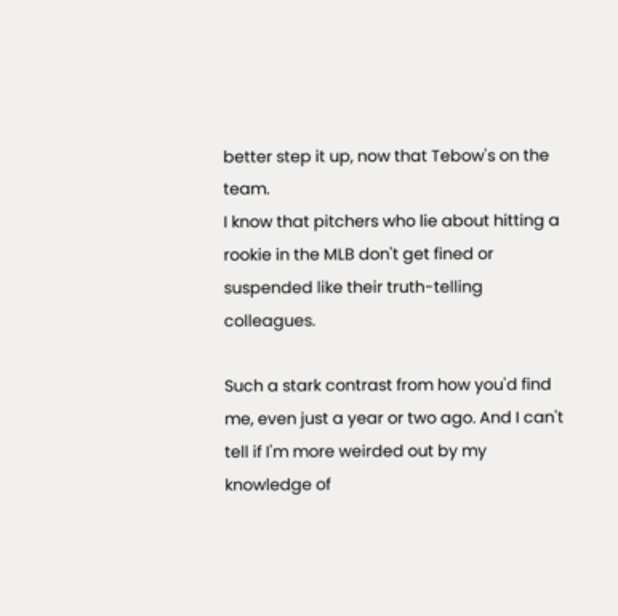better step it up, now that Tebow's on the team.
I know that pitchers who lie about hitting a rookie in the MLB don't get fined or suspended like their truth-telling colleagues.

Such a stark contrast from how you'd find me, even just a year or two ago. And I can't tell if I'm more weirded out by my knowledge of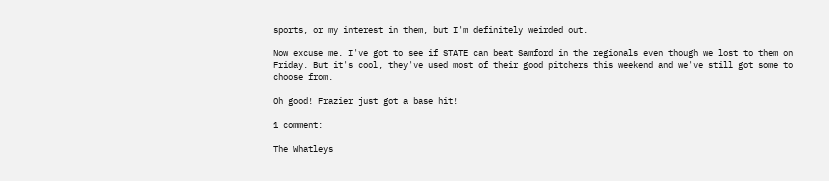sports, or my interest in them, but I'm definitely weirded out.

Now excuse me. I've got to see if STATE can beat Samford in the regionals even though we lost to them on Friday. But it's cool, they've used most of their good pitchers this weekend and we've still got some to choose from.

Oh good! Frazier just got a base hit!

1 comment:

The Whatleys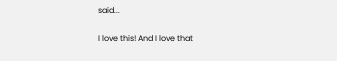said...

I love this! And I love that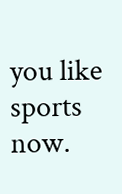you like sports now.